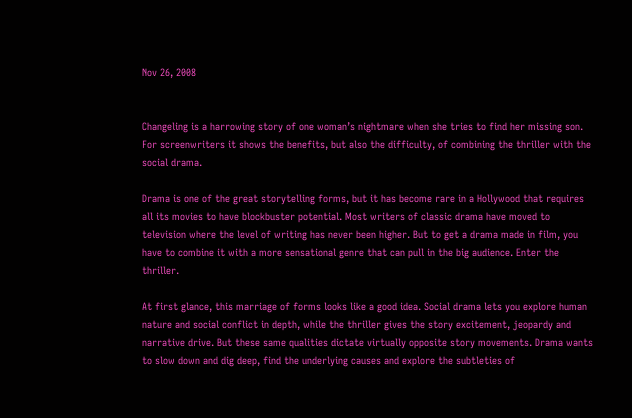Nov 26, 2008


Changeling is a harrowing story of one woman’s nightmare when she tries to find her missing son. For screenwriters it shows the benefits, but also the difficulty, of combining the thriller with the social drama.

Drama is one of the great storytelling forms, but it has become rare in a Hollywood that requires all its movies to have blockbuster potential. Most writers of classic drama have moved to television where the level of writing has never been higher. But to get a drama made in film, you have to combine it with a more sensational genre that can pull in the big audience. Enter the thriller.

At first glance, this marriage of forms looks like a good idea. Social drama lets you explore human nature and social conflict in depth, while the thriller gives the story excitement, jeopardy and narrative drive. But these same qualities dictate virtually opposite story movements. Drama wants to slow down and dig deep, find the underlying causes and explore the subtleties of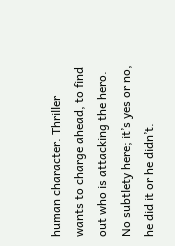human character. Thriller wants to charge ahead, to find out who is attacking the hero. No subtlety here; it’s yes or no, he did it or he didn’t.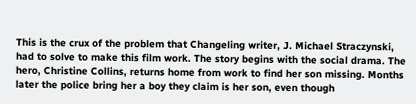This is the crux of the problem that Changeling writer, J. Michael Straczynski, had to solve to make this film work. The story begins with the social drama. The hero, Christine Collins, returns home from work to find her son missing. Months later the police bring her a boy they claim is her son, even though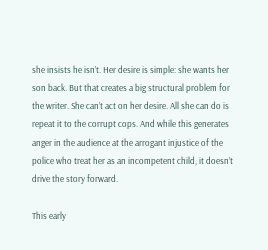she insists he isn’t. Her desire is simple: she wants her son back. But that creates a big structural problem for the writer. She can’t act on her desire. All she can do is repeat it to the corrupt cops. And while this generates anger in the audience at the arrogant injustice of the police who treat her as an incompetent child, it doesn’t drive the story forward.

This early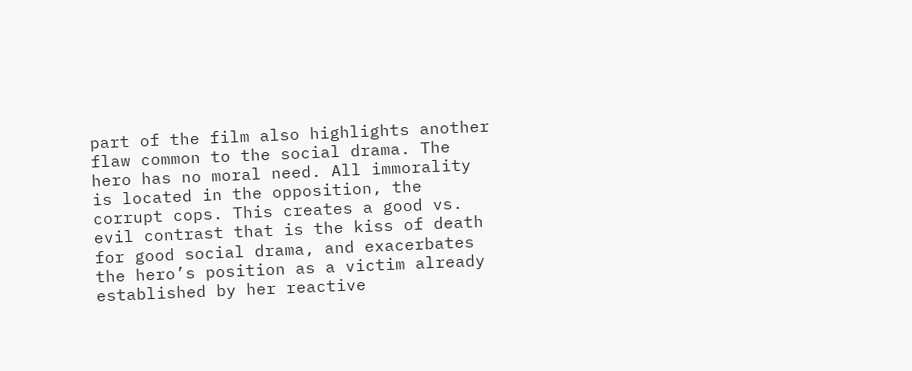part of the film also highlights another flaw common to the social drama. The hero has no moral need. All immorality is located in the opposition, the corrupt cops. This creates a good vs. evil contrast that is the kiss of death for good social drama, and exacerbates the hero’s position as a victim already established by her reactive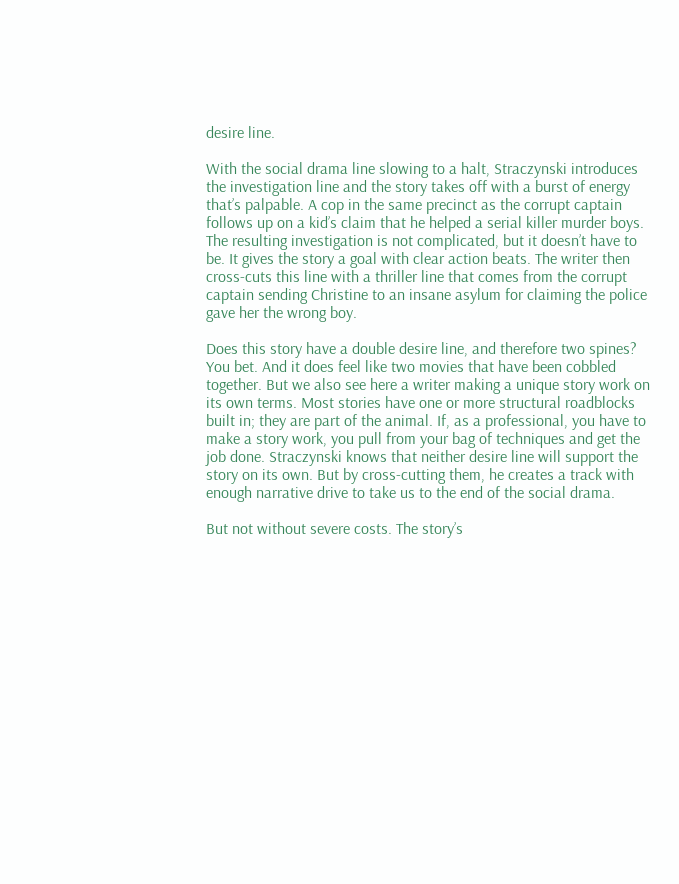desire line.

With the social drama line slowing to a halt, Straczynski introduces the investigation line and the story takes off with a burst of energy that’s palpable. A cop in the same precinct as the corrupt captain follows up on a kid’s claim that he helped a serial killer murder boys. The resulting investigation is not complicated, but it doesn’t have to be. It gives the story a goal with clear action beats. The writer then cross-cuts this line with a thriller line that comes from the corrupt captain sending Christine to an insane asylum for claiming the police gave her the wrong boy.

Does this story have a double desire line, and therefore two spines? You bet. And it does feel like two movies that have been cobbled together. But we also see here a writer making a unique story work on its own terms. Most stories have one or more structural roadblocks built in; they are part of the animal. If, as a professional, you have to make a story work, you pull from your bag of techniques and get the job done. Straczynski knows that neither desire line will support the story on its own. But by cross-cutting them, he creates a track with enough narrative drive to take us to the end of the social drama.

But not without severe costs. The story’s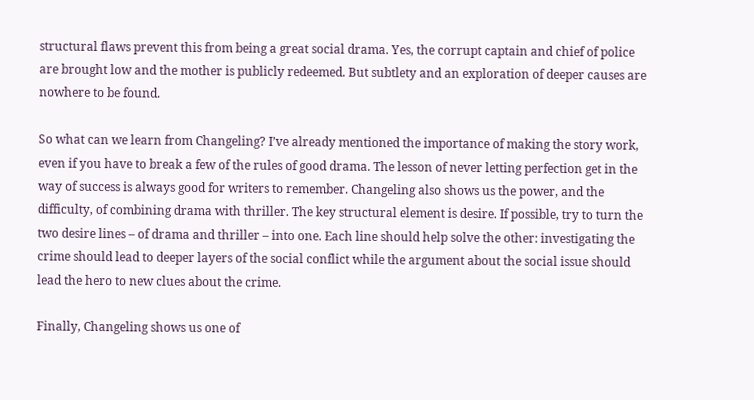structural flaws prevent this from being a great social drama. Yes, the corrupt captain and chief of police are brought low and the mother is publicly redeemed. But subtlety and an exploration of deeper causes are nowhere to be found.

So what can we learn from Changeling? I’ve already mentioned the importance of making the story work, even if you have to break a few of the rules of good drama. The lesson of never letting perfection get in the way of success is always good for writers to remember. Changeling also shows us the power, and the difficulty, of combining drama with thriller. The key structural element is desire. If possible, try to turn the two desire lines – of drama and thriller – into one. Each line should help solve the other: investigating the crime should lead to deeper layers of the social conflict while the argument about the social issue should lead the hero to new clues about the crime.

Finally, Changeling shows us one of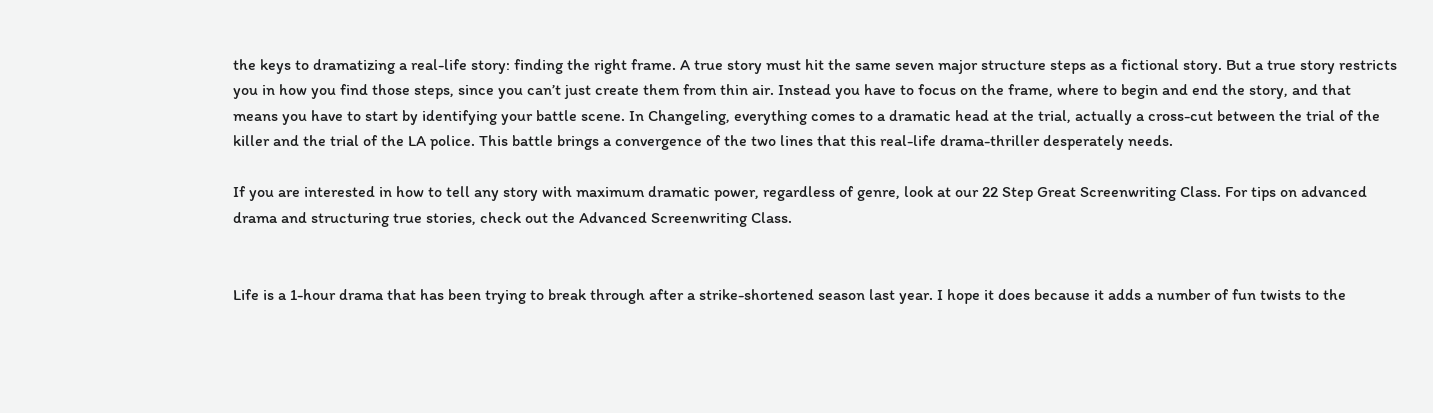the keys to dramatizing a real-life story: finding the right frame. A true story must hit the same seven major structure steps as a fictional story. But a true story restricts you in how you find those steps, since you can’t just create them from thin air. Instead you have to focus on the frame, where to begin and end the story, and that means you have to start by identifying your battle scene. In Changeling, everything comes to a dramatic head at the trial, actually a cross-cut between the trial of the killer and the trial of the LA police. This battle brings a convergence of the two lines that this real-life drama-thriller desperately needs.

If you are interested in how to tell any story with maximum dramatic power, regardless of genre, look at our 22 Step Great Screenwriting Class. For tips on advanced drama and structuring true stories, check out the Advanced Screenwriting Class.


Life is a 1-hour drama that has been trying to break through after a strike-shortened season last year. I hope it does because it adds a number of fun twists to the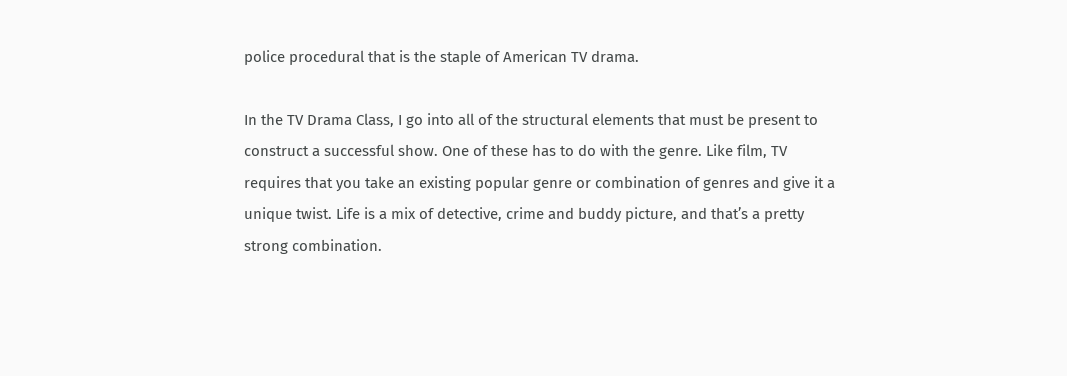police procedural that is the staple of American TV drama.

In the TV Drama Class, I go into all of the structural elements that must be present to construct a successful show. One of these has to do with the genre. Like film, TV requires that you take an existing popular genre or combination of genres and give it a unique twist. Life is a mix of detective, crime and buddy picture, and that’s a pretty strong combination.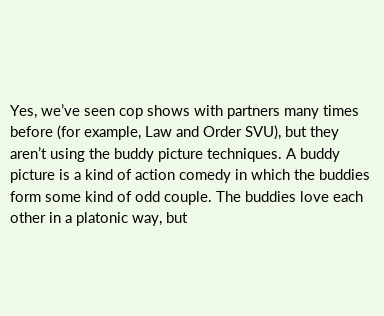Yes, we’ve seen cop shows with partners many times before (for example, Law and Order SVU), but they aren’t using the buddy picture techniques. A buddy picture is a kind of action comedy in which the buddies form some kind of odd couple. The buddies love each other in a platonic way, but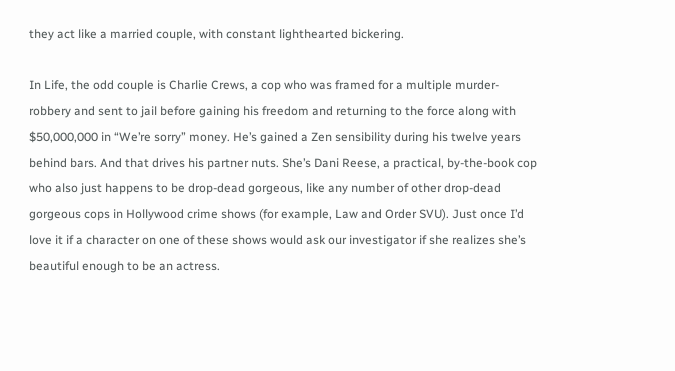they act like a married couple, with constant lighthearted bickering.

In Life, the odd couple is Charlie Crews, a cop who was framed for a multiple murder-robbery and sent to jail before gaining his freedom and returning to the force along with $50,000,000 in “We’re sorry” money. He’s gained a Zen sensibility during his twelve years behind bars. And that drives his partner nuts. She’s Dani Reese, a practical, by-the-book cop who also just happens to be drop-dead gorgeous, like any number of other drop-dead gorgeous cops in Hollywood crime shows (for example, Law and Order SVU). Just once I’d love it if a character on one of these shows would ask our investigator if she realizes she’s beautiful enough to be an actress.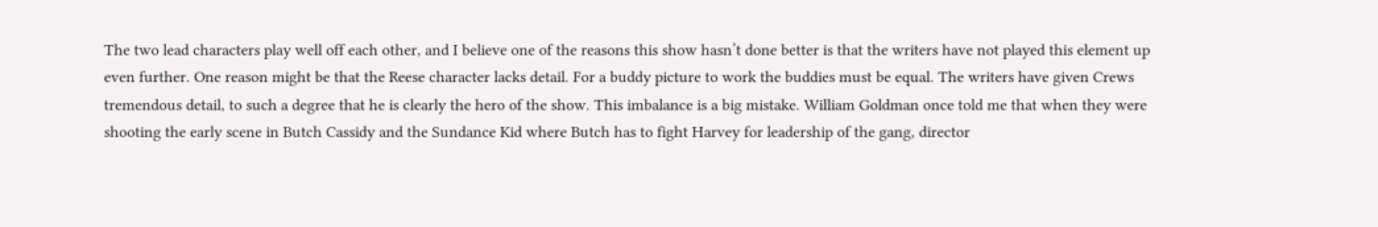The two lead characters play well off each other, and I believe one of the reasons this show hasn’t done better is that the writers have not played this element up even further. One reason might be that the Reese character lacks detail. For a buddy picture to work the buddies must be equal. The writers have given Crews tremendous detail, to such a degree that he is clearly the hero of the show. This imbalance is a big mistake. William Goldman once told me that when they were shooting the early scene in Butch Cassidy and the Sundance Kid where Butch has to fight Harvey for leadership of the gang, director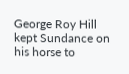George Roy Hill kept Sundance on his horse to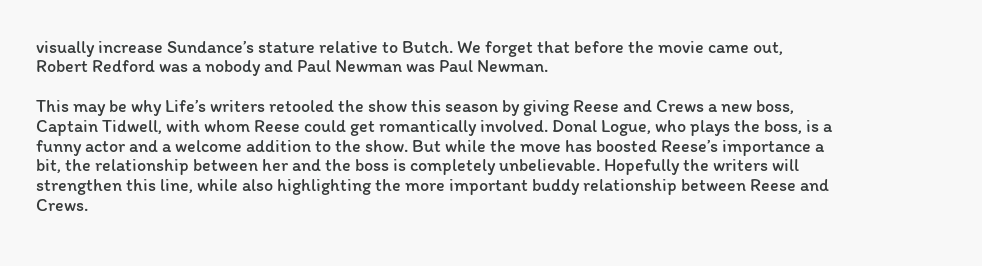visually increase Sundance’s stature relative to Butch. We forget that before the movie came out, Robert Redford was a nobody and Paul Newman was Paul Newman.

This may be why Life’s writers retooled the show this season by giving Reese and Crews a new boss, Captain Tidwell, with whom Reese could get romantically involved. Donal Logue, who plays the boss, is a funny actor and a welcome addition to the show. But while the move has boosted Reese’s importance a bit, the relationship between her and the boss is completely unbelievable. Hopefully the writers will strengthen this line, while also highlighting the more important buddy relationship between Reese and Crews.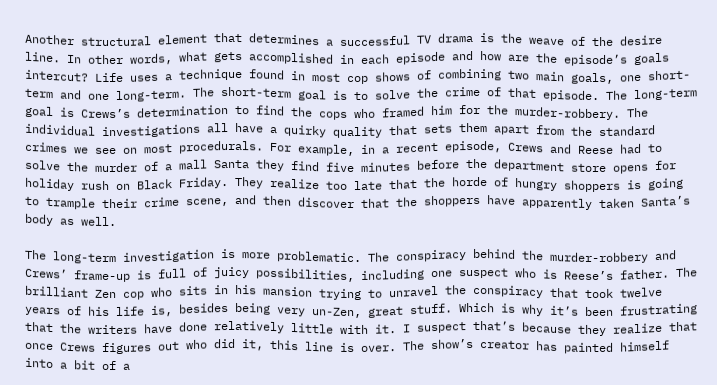Another structural element that determines a successful TV drama is the weave of the desire line. In other words, what gets accomplished in each episode and how are the episode’s goals intercut? Life uses a technique found in most cop shows of combining two main goals, one short-term and one long-term. The short-term goal is to solve the crime of that episode. The long-term goal is Crews’s determination to find the cops who framed him for the murder-robbery. The individual investigations all have a quirky quality that sets them apart from the standard crimes we see on most procedurals. For example, in a recent episode, Crews and Reese had to solve the murder of a mall Santa they find five minutes before the department store opens for holiday rush on Black Friday. They realize too late that the horde of hungry shoppers is going to trample their crime scene, and then discover that the shoppers have apparently taken Santa’s body as well.

The long-term investigation is more problematic. The conspiracy behind the murder-robbery and Crews’ frame-up is full of juicy possibilities, including one suspect who is Reese’s father. The brilliant Zen cop who sits in his mansion trying to unravel the conspiracy that took twelve years of his life is, besides being very un-Zen, great stuff. Which is why it’s been frustrating that the writers have done relatively little with it. I suspect that’s because they realize that once Crews figures out who did it, this line is over. The show’s creator has painted himself into a bit of a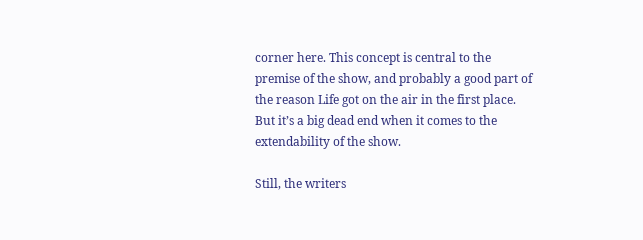corner here. This concept is central to the premise of the show, and probably a good part of the reason Life got on the air in the first place. But it’s a big dead end when it comes to the extendability of the show.

Still, the writers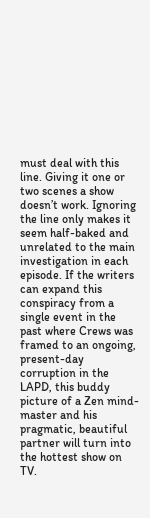must deal with this line. Giving it one or two scenes a show doesn’t work. Ignoring the line only makes it seem half-baked and unrelated to the main investigation in each episode. If the writers can expand this conspiracy from a single event in the past where Crews was framed to an ongoing, present-day corruption in the LAPD, this buddy picture of a Zen mind-master and his pragmatic, beautiful partner will turn into the hottest show on TV.